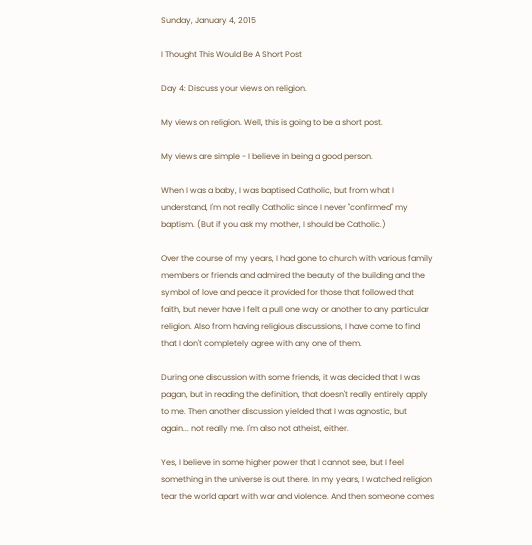Sunday, January 4, 2015

I Thought This Would Be A Short Post

Day 4: Discuss your views on religion.

My views on religion. Well, this is going to be a short post.

My views are simple - I believe in being a good person.

When I was a baby, I was baptised Catholic, but from what I understand, I'm not really Catholic since I never "confirmed" my baptism. (But if you ask my mother, I should be Catholic.)

Over the course of my years, I had gone to church with various family members or friends and admired the beauty of the building and the symbol of love and peace it provided for those that followed that faith, but never have I felt a pull one way or another to any particular religion. Also from having religious discussions, I have come to find that I don't completely agree with any one of them.

During one discussion with some friends, it was decided that I was pagan, but in reading the definition, that doesn't really entirely apply to me. Then another discussion yielded that I was agnostic, but again... not really me. I'm also not atheist, either.

Yes, I believe in some higher power that I cannot see, but I feel something in the universe is out there. In my years, I watched religion tear the world apart with war and violence. And then someone comes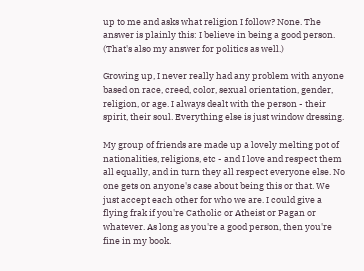up to me and asks what religion I follow? None. The answer is plainly this: I believe in being a good person. (That's also my answer for politics as well.)

Growing up, I never really had any problem with anyone based on race, creed, color, sexual orientation, gender, religion, or age. I always dealt with the person - their spirit, their soul. Everything else is just window dressing.

My group of friends are made up a lovely melting pot of nationalities, religions, etc - and I love and respect them all equally, and in turn they all respect everyone else. No one gets on anyone's case about being this or that. We just accept each other for who we are. I could give a flying frak if you're Catholic or Atheist or Pagan or whatever. As long as you're a good person, then you're fine in my book.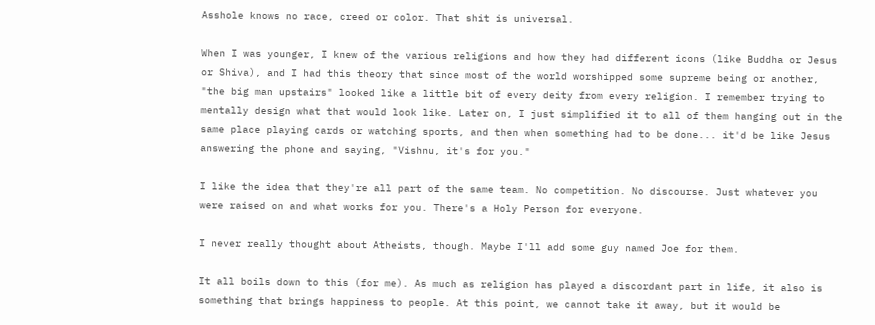Asshole knows no race, creed or color. That shit is universal.

When I was younger, I knew of the various religions and how they had different icons (like Buddha or Jesus or Shiva), and I had this theory that since most of the world worshipped some supreme being or another, "the big man upstairs" looked like a little bit of every deity from every religion. I remember trying to mentally design what that would look like. Later on, I just simplified it to all of them hanging out in the same place playing cards or watching sports, and then when something had to be done... it'd be like Jesus answering the phone and saying, "Vishnu, it's for you."

I like the idea that they're all part of the same team. No competition. No discourse. Just whatever you were raised on and what works for you. There's a Holy Person for everyone.

I never really thought about Atheists, though. Maybe I'll add some guy named Joe for them.

It all boils down to this (for me). As much as religion has played a discordant part in life, it also is something that brings happiness to people. At this point, we cannot take it away, but it would be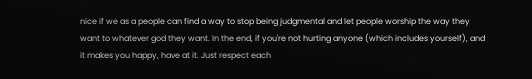nice if we as a people can find a way to stop being judgmental and let people worship the way they want to whatever god they want. In the end, if you're not hurting anyone (which includes yourself), and it makes you happy, have at it. Just respect each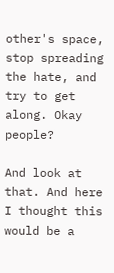other's space, stop spreading the hate, and try to get along. Okay people?

And look at that. And here I thought this would be a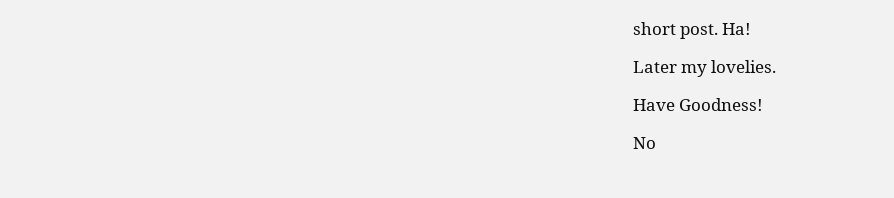short post. Ha!

Later my lovelies.

Have Goodness!

No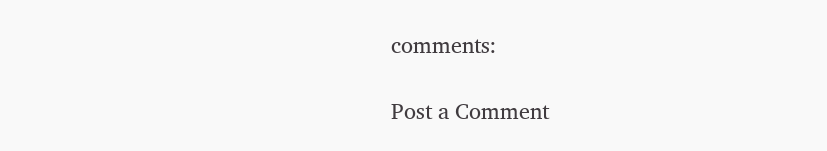comments:

Post a Comment